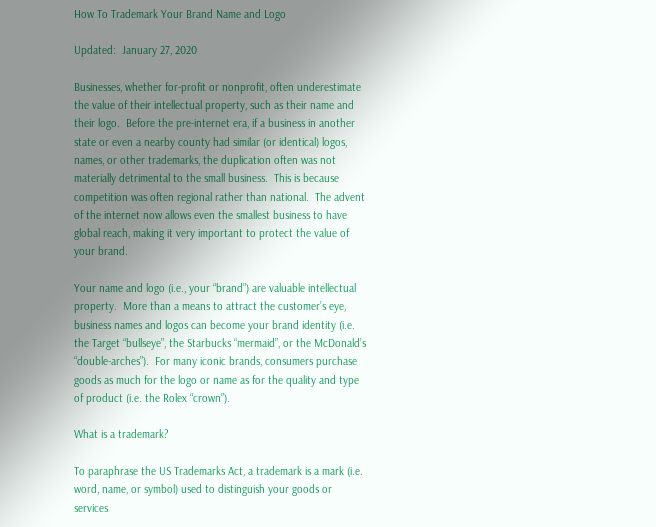How To Trademark Your Brand Name and Logo

Updated:  January 27, 2020

Businesses, whether for-profit or nonprofit, often underestimate the value of their intellectual property, such as their name and their logo.  Before the pre-internet era, if a business in another state or even a nearby county had similar (or identical) logos, names, or other trademarks, the duplication often was not materially detrimental to the small business.  This is because competition was often regional rather than national.  The advent of the internet now allows even the smallest business to have global reach, making it very important to protect the value of your brand.

Your name and logo (i.e., your “brand”) are valuable intellectual property.  More than a means to attract the customer’s eye, business names and logos can become your brand identity (i.e. the Target “bullseye”, the Starbucks “mermaid”, or the McDonald’s “double-arches”).  For many iconic brands, consumers purchase goods as much for the logo or name as for the quality and type of product (i.e. the Rolex “crown”).

What is a trademark?

To paraphrase the US Trademarks Act, a trademark is a mark (i.e. word, name, or symbol) used to distinguish your goods or services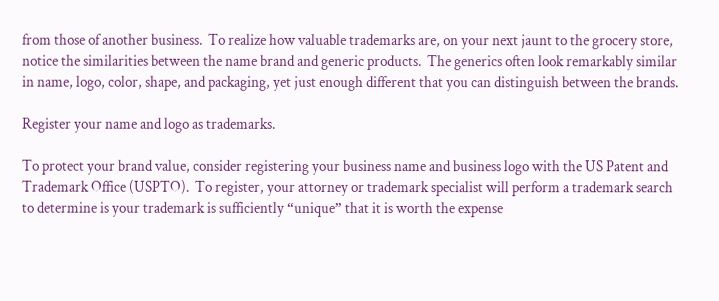from those of another business.  To realize how valuable trademarks are, on your next jaunt to the grocery store, notice the similarities between the name brand and generic products.  The generics often look remarkably similar in name, logo, color, shape, and packaging, yet just enough different that you can distinguish between the brands.

Register your name and logo as trademarks.

To protect your brand value, consider registering your business name and business logo with the US Patent and Trademark Office (USPTO).  To register, your attorney or trademark specialist will perform a trademark search to determine is your trademark is sufficiently “unique” that it is worth the expense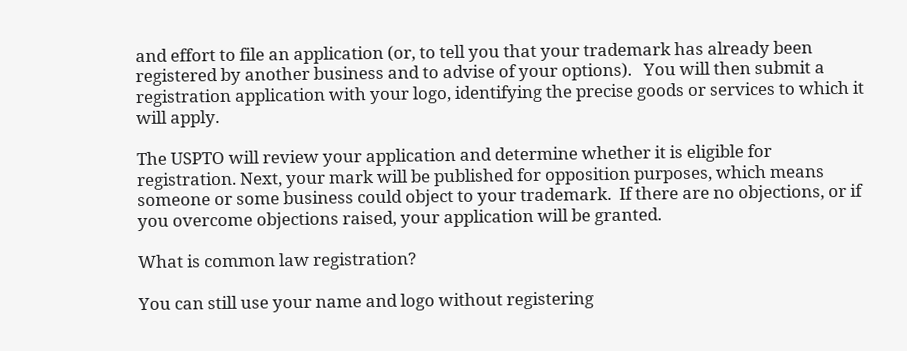and effort to file an application (or, to tell you that your trademark has already been registered by another business and to advise of your options).   You will then submit a registration application with your logo, identifying the precise goods or services to which it will apply.

The USPTO will review your application and determine whether it is eligible for registration. Next, your mark will be published for opposition purposes, which means someone or some business could object to your trademark.  If there are no objections, or if you overcome objections raised, your application will be granted.

What is common law registration?

You can still use your name and logo without registering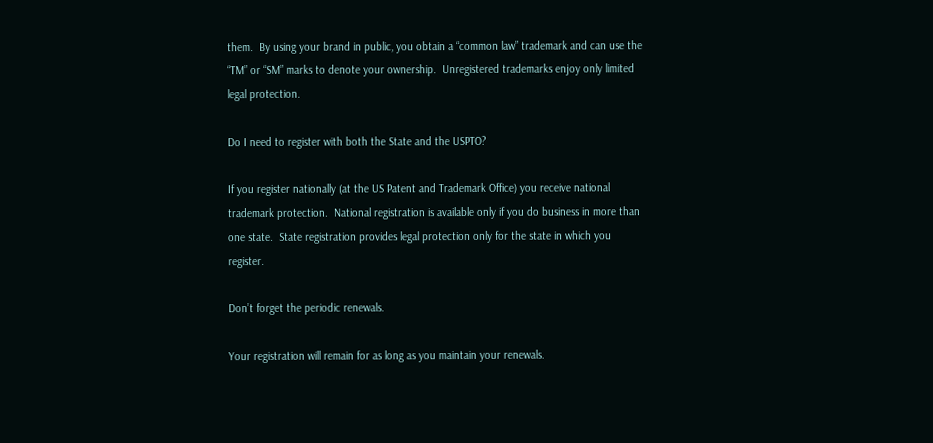them.  By using your brand in public, you obtain a “common law” trademark and can use the “TM” or “SM” marks to denote your ownership.  Unregistered trademarks enjoy only limited legal protection.

Do I need to register with both the State and the USPTO?

If you register nationally (at the US Patent and Trademark Office) you receive national trademark protection.  National registration is available only if you do business in more than one state.  State registration provides legal protection only for the state in which you register.

Don’t forget the periodic renewals.

Your registration will remain for as long as you maintain your renewals.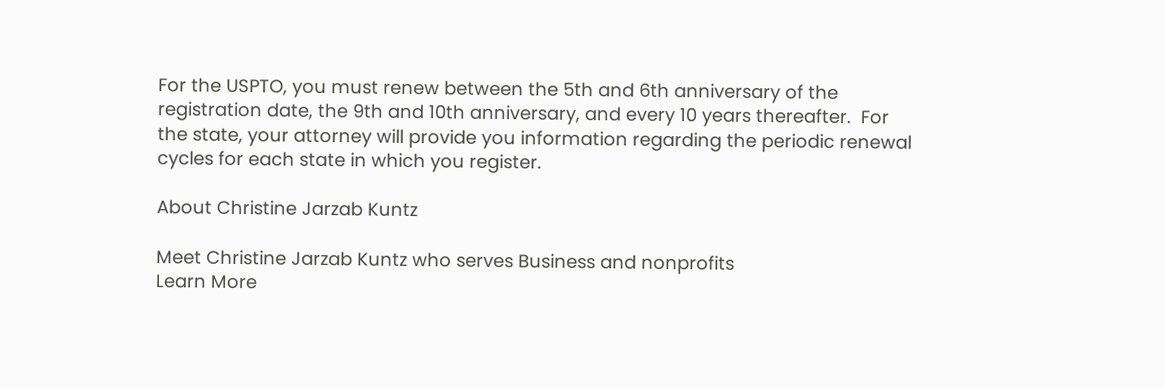For the USPTO, you must renew between the 5th and 6th anniversary of the registration date, the 9th and 10th anniversary, and every 10 years thereafter.  For the state, your attorney will provide you information regarding the periodic renewal cycles for each state in which you register.

About Christine Jarzab Kuntz

Meet Christine Jarzab Kuntz who serves Business and nonprofits
Learn More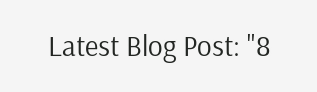Latest Blog Post: "8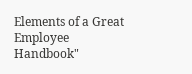Elements of a Great Employee Handbook"